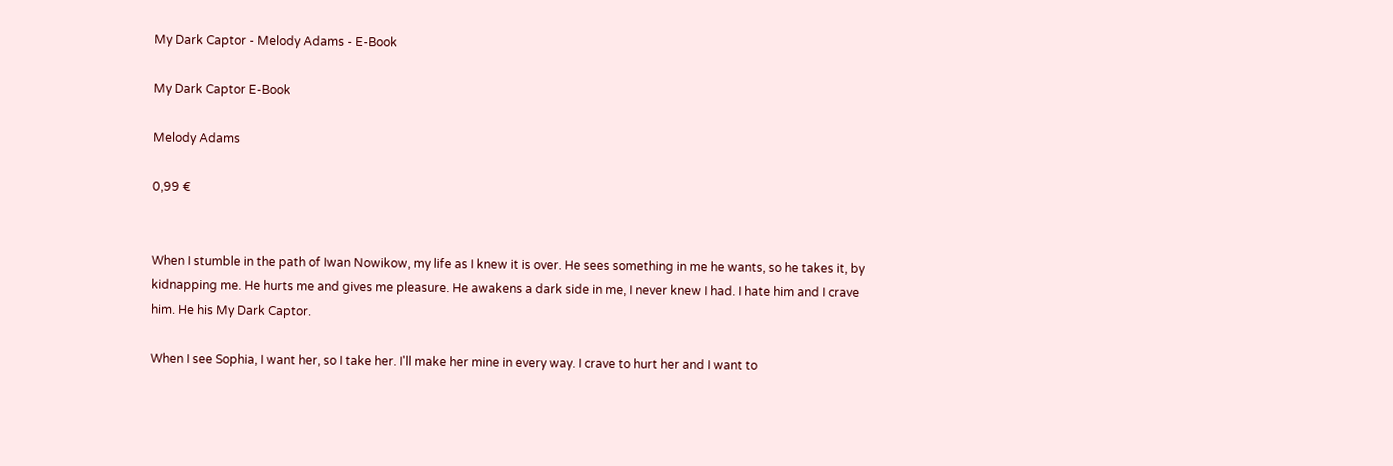My Dark Captor - Melody Adams - E-Book

My Dark Captor E-Book

Melody Adams

0,99 €


When I stumble in the path of Iwan Nowikow, my life as I knew it is over. He sees something in me he wants, so he takes it, by kidnapping me. He hurts me and gives me pleasure. He awakens a dark side in me, I never knew I had. I hate him and I crave him. He his My Dark Captor.

When I see Sophia, I want her, so I take her. I'll make her mine in every way. I crave to hurt her and I want to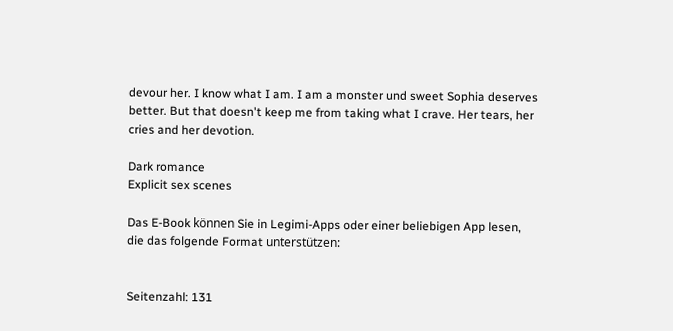devour her. I know what I am. I am a monster und sweet Sophia deserves better. But that doesn't keep me from taking what I crave. Her tears, her cries and her devotion.

Dark romance
Explicit sex scenes

Das E-Book können Sie in Legimi-Apps oder einer beliebigen App lesen, die das folgende Format unterstützen:


Seitenzahl: 131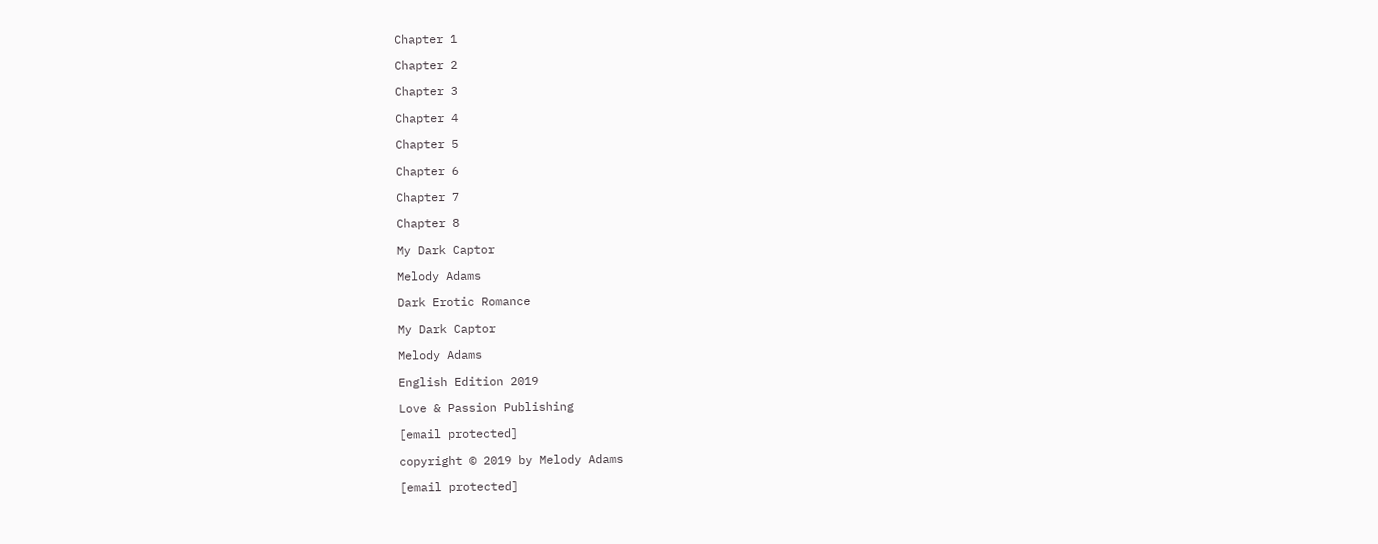Chapter 1

Chapter 2

Chapter 3

Chapter 4

Chapter 5

Chapter 6

Chapter 7

Chapter 8

My Dark Captor

Melody Adams

Dark Erotic Romance

My Dark Captor

Melody Adams

English Edition 2019

Love & Passion Publishing

[email protected]

copyright © 2019 by Melody Adams

[email protected]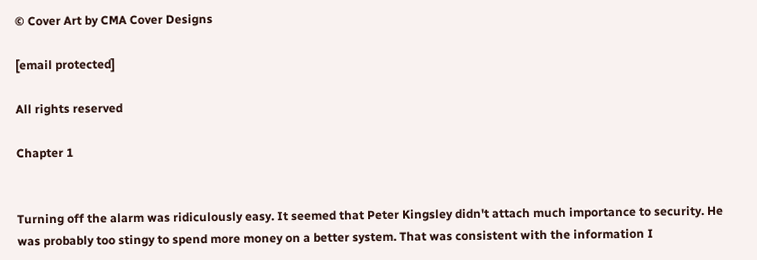© Cover Art by CMA Cover Designs

[email protected]

All rights reserved

Chapter 1


Turning off the alarm was ridiculously easy. It seemed that Peter Kingsley didn't attach much importance to security. He was probably too stingy to spend more money on a better system. That was consistent with the information I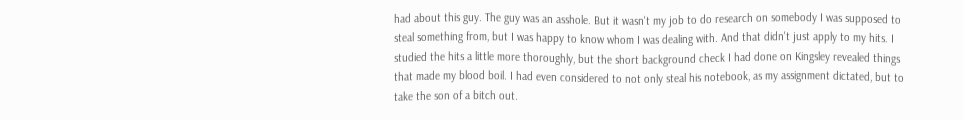had about this guy. The guy was an asshole. But it wasn't my job to do research on somebody I was supposed to steal something from, but I was happy to know whom I was dealing with. And that didn't just apply to my hits. I studied the hits a little more thoroughly, but the short background check I had done on Kingsley revealed things that made my blood boil. I had even considered to not only steal his notebook, as my assignment dictated, but to take the son of a bitch out.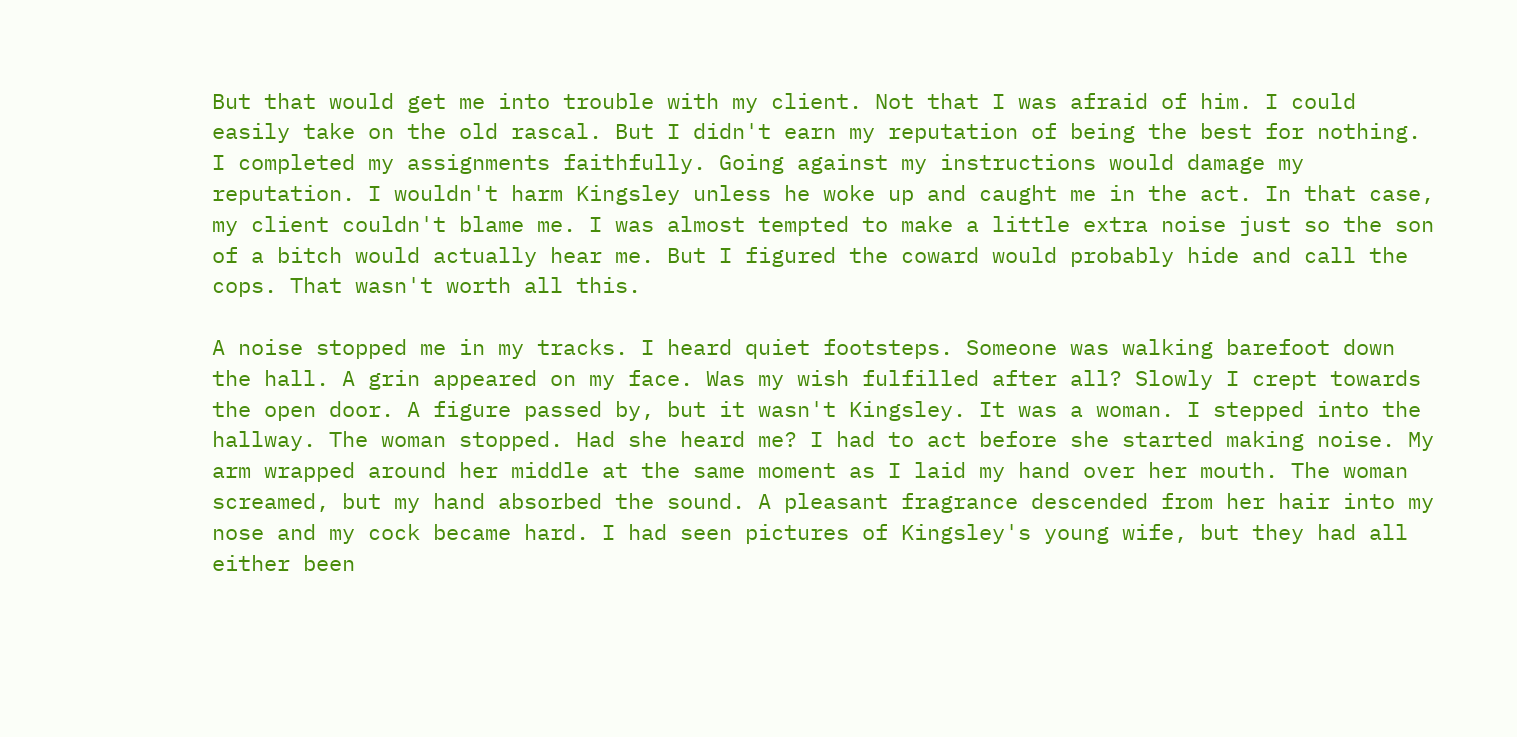But that would get me into trouble with my client. Not that I was afraid of him. I could easily take on the old rascal. But I didn't earn my reputation of being the best for nothing. I completed my assignments faithfully. Going against my instructions would damage my reputation. I wouldn't harm Kingsley unless he woke up and caught me in the act. In that case, my client couldn't blame me. I was almost tempted to make a little extra noise just so the son of a bitch would actually hear me. But I figured the coward would probably hide and call the cops. That wasn't worth all this.

A noise stopped me in my tracks. I heard quiet footsteps. Someone was walking barefoot down the hall. A grin appeared on my face. Was my wish fulfilled after all? Slowly I crept towards the open door. A figure passed by, but it wasn't Kingsley. It was a woman. I stepped into the hallway. The woman stopped. Had she heard me? I had to act before she started making noise. My arm wrapped around her middle at the same moment as I laid my hand over her mouth. The woman screamed, but my hand absorbed the sound. A pleasant fragrance descended from her hair into my nose and my cock became hard. I had seen pictures of Kingsley's young wife, but they had all either been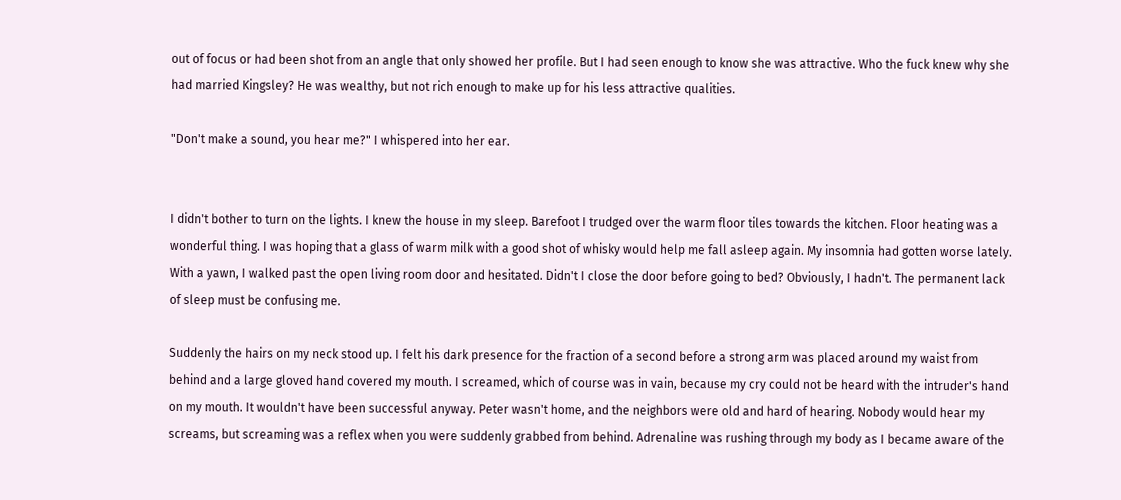out of focus or had been shot from an angle that only showed her profile. But I had seen enough to know she was attractive. Who the fuck knew why she had married Kingsley? He was wealthy, but not rich enough to make up for his less attractive qualities.

"Don't make a sound, you hear me?" I whispered into her ear.


I didn't bother to turn on the lights. I knew the house in my sleep. Barefoot I trudged over the warm floor tiles towards the kitchen. Floor heating was a wonderful thing. I was hoping that a glass of warm milk with a good shot of whisky would help me fall asleep again. My insomnia had gotten worse lately. With a yawn, I walked past the open living room door and hesitated. Didn't I close the door before going to bed? Obviously, I hadn't. The permanent lack of sleep must be confusing me.

Suddenly the hairs on my neck stood up. I felt his dark presence for the fraction of a second before a strong arm was placed around my waist from behind and a large gloved hand covered my mouth. I screamed, which of course was in vain, because my cry could not be heard with the intruder's hand on my mouth. It wouldn't have been successful anyway. Peter wasn't home, and the neighbors were old and hard of hearing. Nobody would hear my screams, but screaming was a reflex when you were suddenly grabbed from behind. Adrenaline was rushing through my body as I became aware of the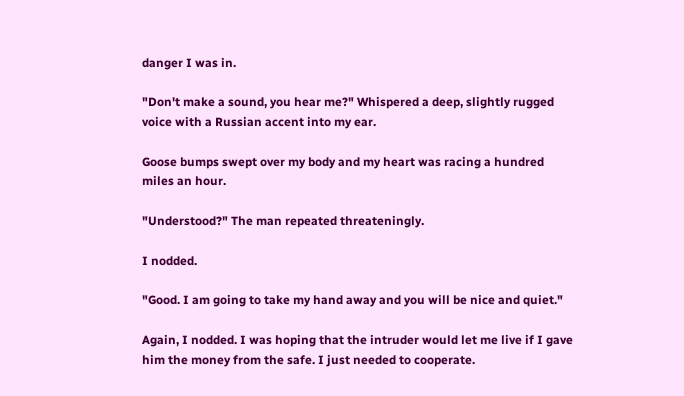danger I was in.

"Don't make a sound, you hear me?" Whispered a deep, slightly rugged voice with a Russian accent into my ear.

Goose bumps swept over my body and my heart was racing a hundred miles an hour.

"Understood?" The man repeated threateningly.

I nodded.

"Good. I am going to take my hand away and you will be nice and quiet."

Again, I nodded. I was hoping that the intruder would let me live if I gave him the money from the safe. I just needed to cooperate.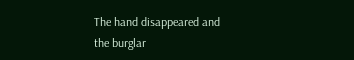The hand disappeared and the burglar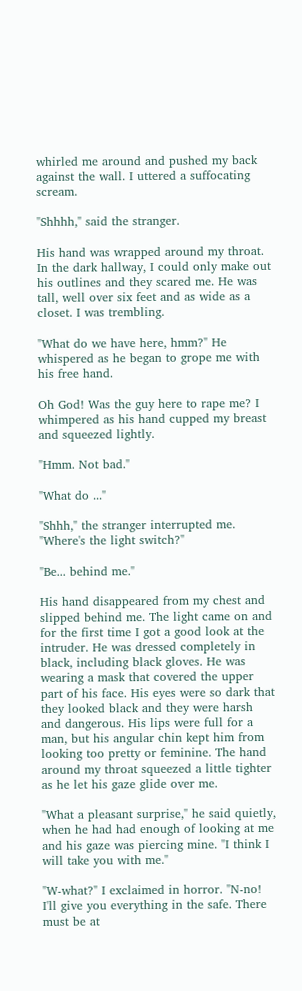whirled me around and pushed my back against the wall. I uttered a suffocating scream.

"Shhhh," said the stranger.

His hand was wrapped around my throat. In the dark hallway, I could only make out his outlines and they scared me. He was tall, well over six feet and as wide as a closet. I was trembling.

"What do we have here, hmm?" He whispered as he began to grope me with his free hand.

Oh God! Was the guy here to rape me? I whimpered as his hand cupped my breast and squeezed lightly.

"Hmm. Not bad."

"What do ..."

"Shhh," the stranger interrupted me. "Where's the light switch?"

"Be... behind me."

His hand disappeared from my chest and slipped behind me. The light came on and for the first time I got a good look at the intruder. He was dressed completely in black, including black gloves. He was wearing a mask that covered the upper part of his face. His eyes were so dark that they looked black and they were harsh and dangerous. His lips were full for a man, but his angular chin kept him from looking too pretty or feminine. The hand around my throat squeezed a little tighter as he let his gaze glide over me.

"What a pleasant surprise," he said quietly, when he had had enough of looking at me and his gaze was piercing mine. "I think I will take you with me."

"W-what?" I exclaimed in horror. "N-no! I'll give you everything in the safe. There must be at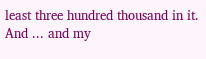least three hundred thousand in it. And ... and my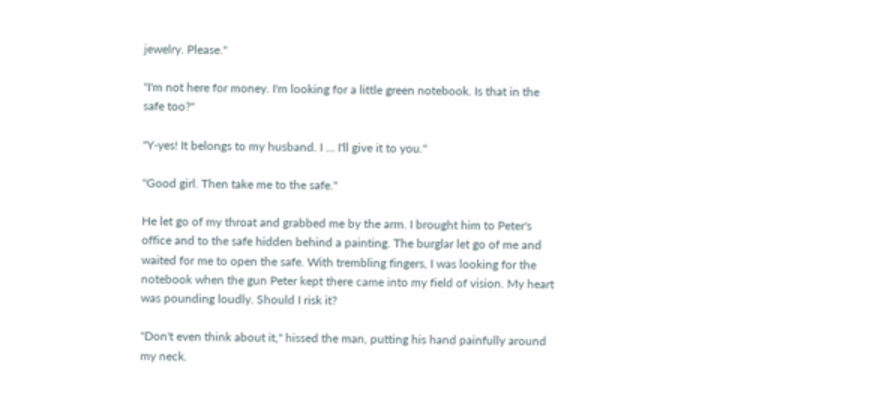jewelry. Please."

"I'm not here for money. I'm looking for a little green notebook. Is that in the safe too?"

"Y-yes! It belongs to my husband. I ... I'll give it to you."

"Good girl. Then take me to the safe."

He let go of my throat and grabbed me by the arm. I brought him to Peter's office and to the safe hidden behind a painting. The burglar let go of me and waited for me to open the safe. With trembling fingers, I was looking for the notebook when the gun Peter kept there came into my field of vision. My heart was pounding loudly. Should I risk it?

"Don't even think about it," hissed the man, putting his hand painfully around my neck.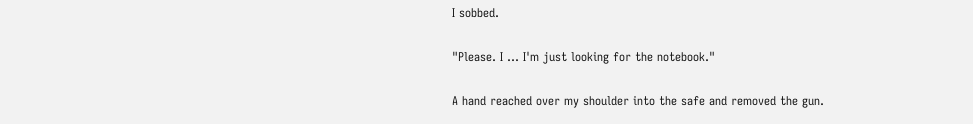I sobbed.

"Please. I ... I'm just looking for the notebook."

A hand reached over my shoulder into the safe and removed the gun.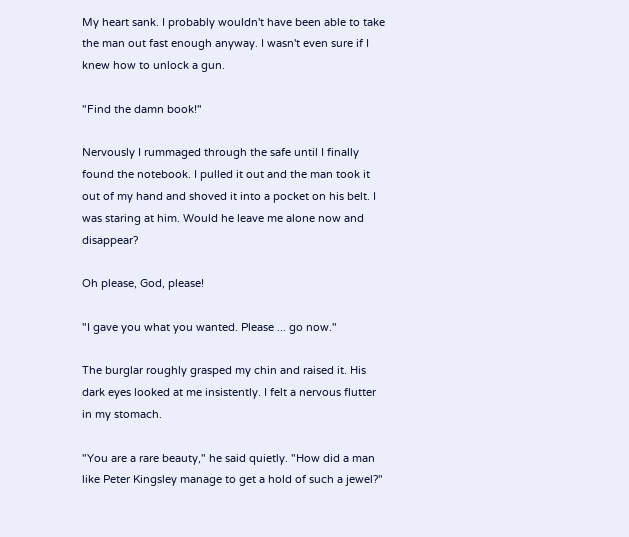My heart sank. I probably wouldn't have been able to take the man out fast enough anyway. I wasn't even sure if I knew how to unlock a gun.

"Find the damn book!"

Nervously I rummaged through the safe until I finally found the notebook. I pulled it out and the man took it out of my hand and shoved it into a pocket on his belt. I was staring at him. Would he leave me alone now and disappear?

Oh please, God, please!

"I gave you what you wanted. Please ... go now."

The burglar roughly grasped my chin and raised it. His dark eyes looked at me insistently. I felt a nervous flutter in my stomach.

"You are a rare beauty," he said quietly. "How did a man like Peter Kingsley manage to get a hold of such a jewel?"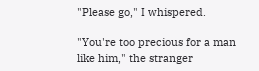"Please go," I whispered.

"You're too precious for a man like him," the stranger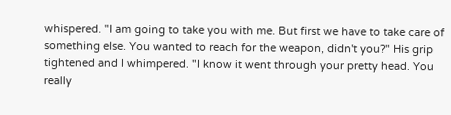whispered. "I am going to take you with me. But first we have to take care of something else. You wanted to reach for the weapon, didn't you?" His grip tightened and I whimpered. "I know it went through your pretty head. You really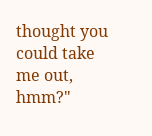thought you could take me out, hmm?"